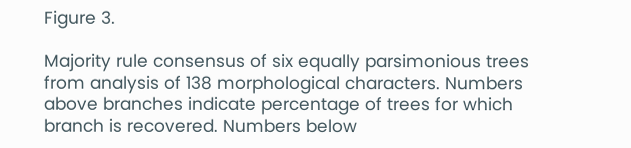Figure 3.

Majority rule consensus of six equally parsimonious trees from analysis of 138 morphological characters. Numbers above branches indicate percentage of trees for which branch is recovered. Numbers below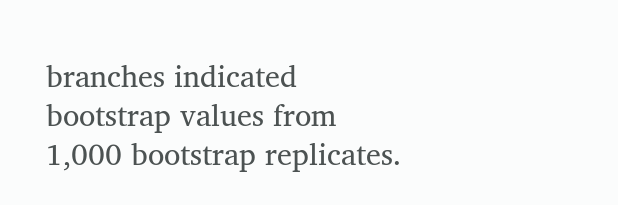branches indicated bootstrap values from 1,000 bootstrap replicates.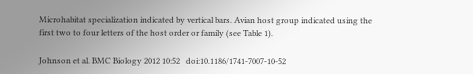Microhabitat specialization indicated by vertical bars. Avian host group indicated using the first two to four letters of the host order or family (see Table 1).

Johnson et al. BMC Biology 2012 10:52   doi:10.1186/1741-7007-10-52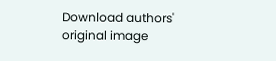Download authors' original image